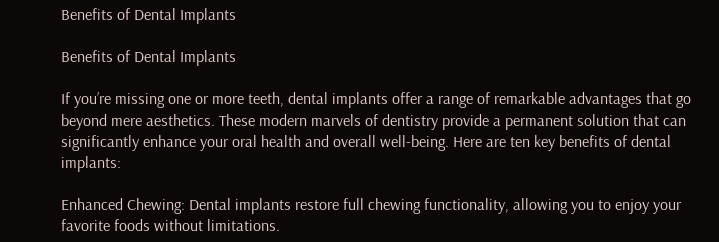Benefits of Dental Implants

Benefits of Dental Implants

If you’re missing one or more teeth, dental implants offer a range of remarkable advantages that go beyond mere aesthetics. These modern marvels of dentistry provide a permanent solution that can significantly enhance your oral health and overall well-being. Here are ten key benefits of dental implants:

Enhanced Chewing: Dental implants restore full chewing functionality, allowing you to enjoy your favorite foods without limitations.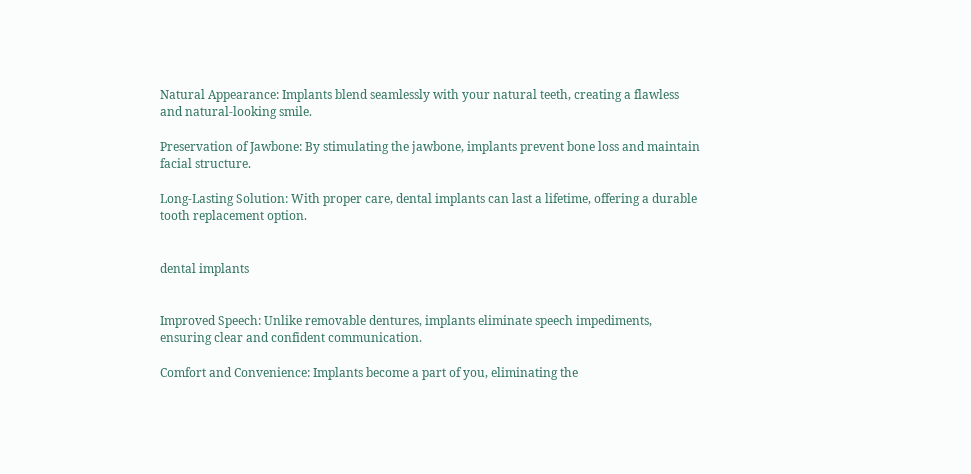Natural Appearance: Implants blend seamlessly with your natural teeth, creating a flawless and natural-looking smile.

Preservation of Jawbone: By stimulating the jawbone, implants prevent bone loss and maintain facial structure.

Long-Lasting Solution: With proper care, dental implants can last a lifetime, offering a durable tooth replacement option.


dental implants


Improved Speech: Unlike removable dentures, implants eliminate speech impediments, ensuring clear and confident communication.

Comfort and Convenience: Implants become a part of you, eliminating the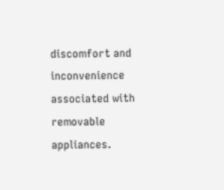discomfort and inconvenience associated with removable appliances.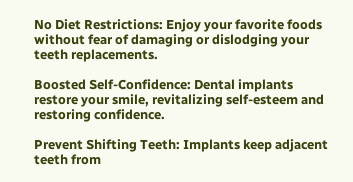No Diet Restrictions: Enjoy your favorite foods without fear of damaging or dislodging your teeth replacements.

Boosted Self-Confidence: Dental implants restore your smile, revitalizing self-esteem and restoring confidence.

Prevent Shifting Teeth: Implants keep adjacent teeth from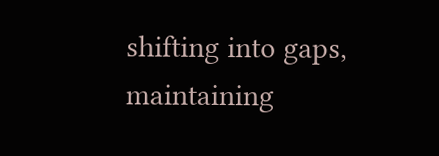shifting into gaps, maintaining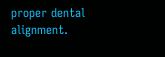proper dental alignment.